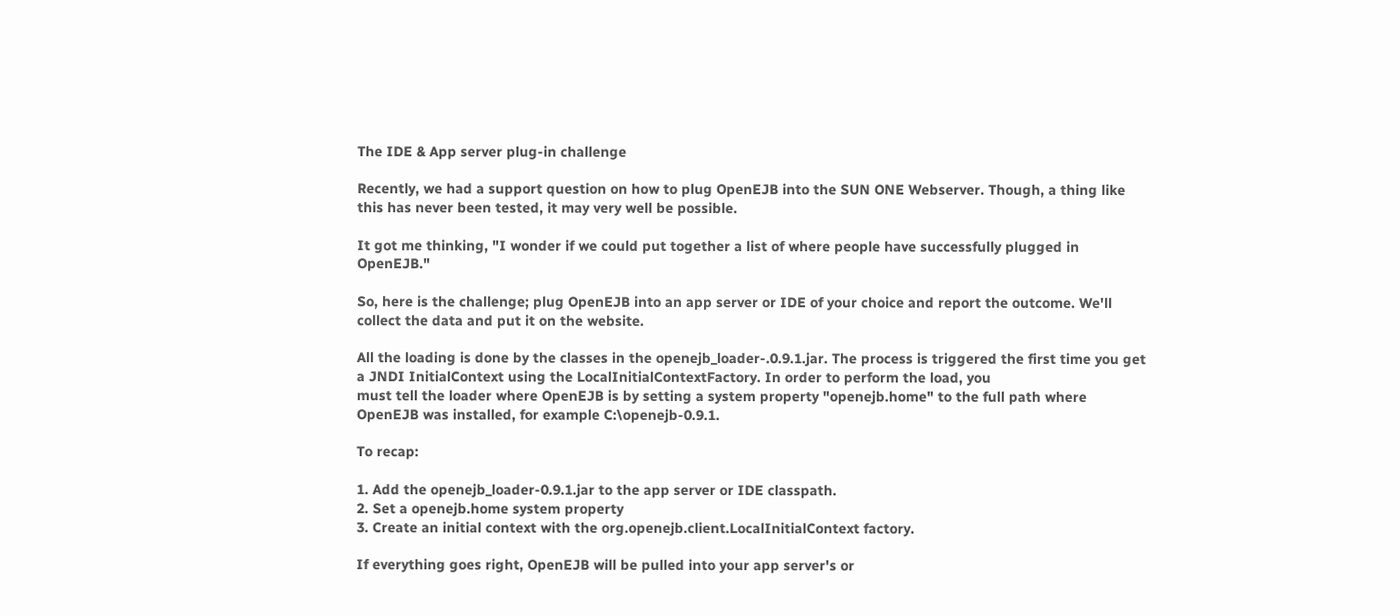The IDE & App server plug-in challenge

Recently, we had a support question on how to plug OpenEJB into the SUN ONE Webserver. Though, a thing like this has never been tested, it may very well be possible.

It got me thinking, "I wonder if we could put together a list of where people have successfully plugged in OpenEJB."

So, here is the challenge; plug OpenEJB into an app server or IDE of your choice and report the outcome. We'll collect the data and put it on the website.

All the loading is done by the classes in the openejb_loader-.0.9.1.jar. The process is triggered the first time you get a JNDI InitialContext using the LocalInitialContextFactory. In order to perform the load, you
must tell the loader where OpenEJB is by setting a system property "openejb.home" to the full path where OpenEJB was installed, for example C:\openejb-0.9.1.

To recap:

1. Add the openejb_loader-0.9.1.jar to the app server or IDE classpath.
2. Set a openejb.home system property
3. Create an initial context with the org.openejb.client.LocalInitialContext factory.

If everything goes right, OpenEJB will be pulled into your app server's or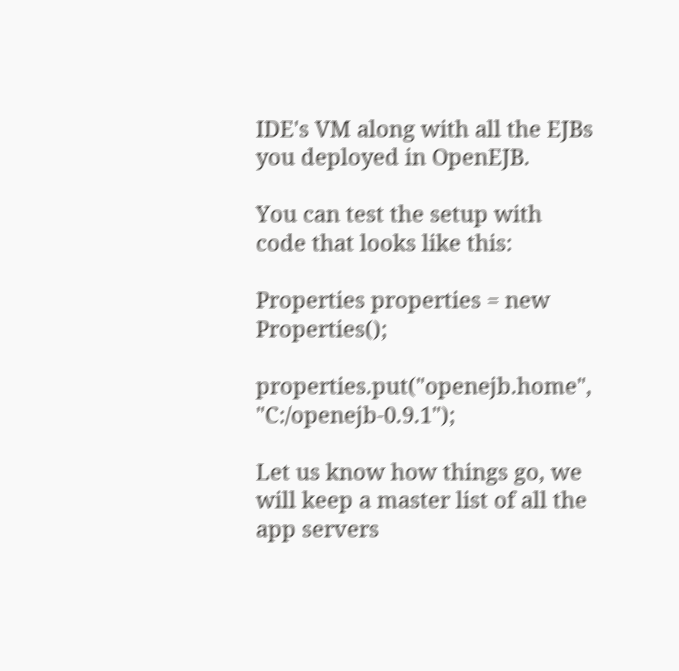IDE's VM along with all the EJBs you deployed in OpenEJB.

You can test the setup with code that looks like this:

Properties properties = new Properties();

properties.put("openejb.home", "C:/openejb-0.9.1");

Let us know how things go, we will keep a master list of all the app servers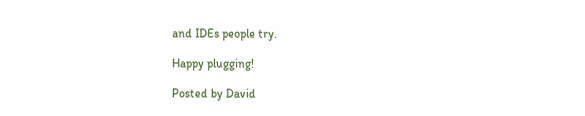and IDEs people try.

Happy plugging!

Posted by David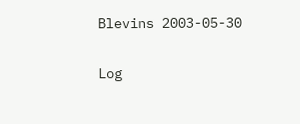Blevins 2003-05-30

Log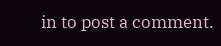in to post a comment.